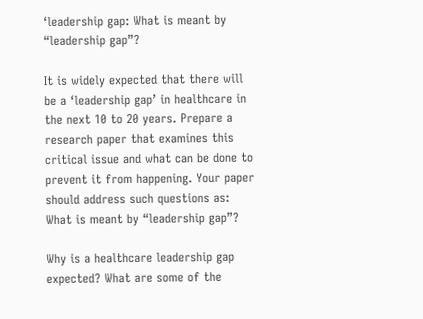‘leadership gap: What is meant by “leadership gap”?

It is widely expected that there will be a ‘leadership gap’ in healthcare in the next 10 to 20 years. Prepare a research paper that examines this critical issue and what can be done to prevent it from happening. Your paper should address such questions as: What is meant by “leadership gap”?

Why is a healthcare leadership gap expected? What are some of the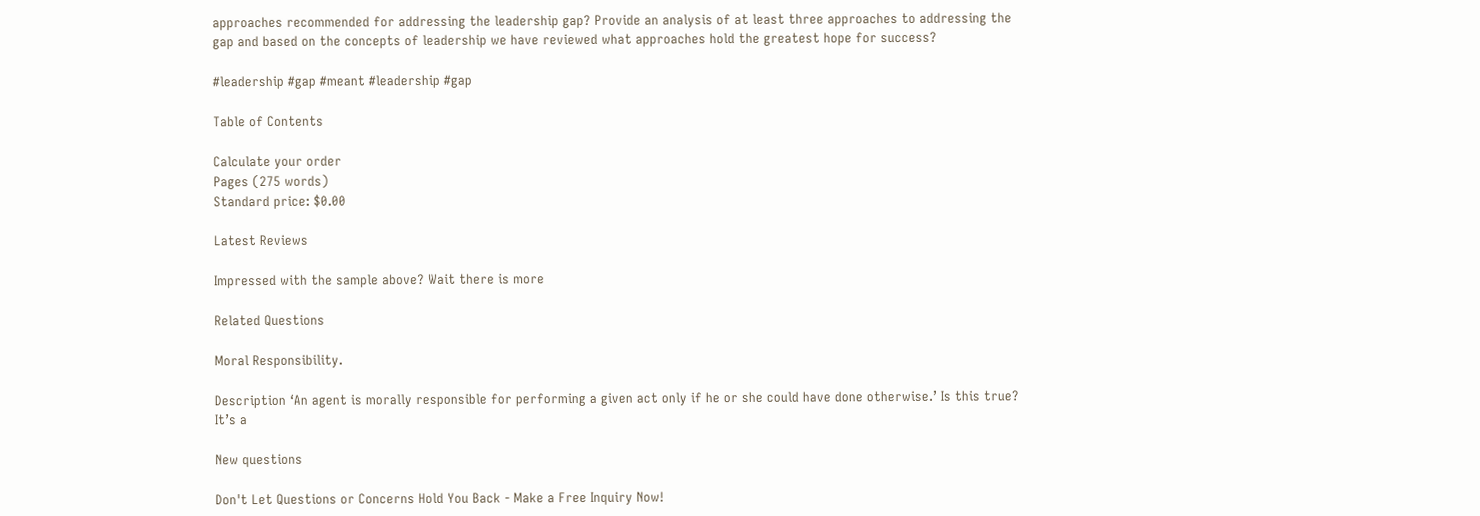approaches recommended for addressing the leadership gap? Provide an analysis of at least three approaches to addressing the gap and based on the concepts of leadership we have reviewed what approaches hold the greatest hope for success?

#leadership #gap #meant #leadership #gap

Table of Contents

Calculate your order
Pages (275 words)
Standard price: $0.00

Latest Reviews

Impressed with the sample above? Wait there is more

Related Questions

Moral Responsibility.

Description ‘An agent is morally responsible for performing a given act only if he or she could have done otherwise.’ Is this true? It’s a

New questions

Don't Let Questions or Concerns Hold You Back - Make a Free Inquiry Now!